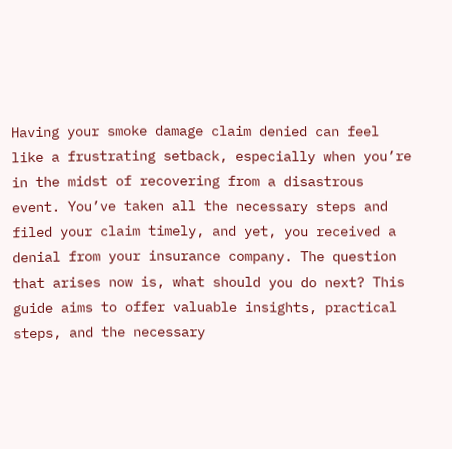Having your smoke damage claim denied can feel like a frustrating setback, especially when you’re in the midst of recovering from a disastrous event. You’ve taken all the necessary steps and filed your claim timely, and yet, you received a denial from your insurance company. The question that arises now is, what should you do next? This guide aims to offer valuable insights, practical steps, and the necessary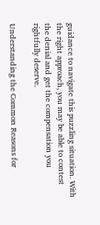guidance to navigate this puzzling situation. With the right approach, you may be able to contest the denial and get the compensation you rightfully deserve.

Understanding the Common Reasons for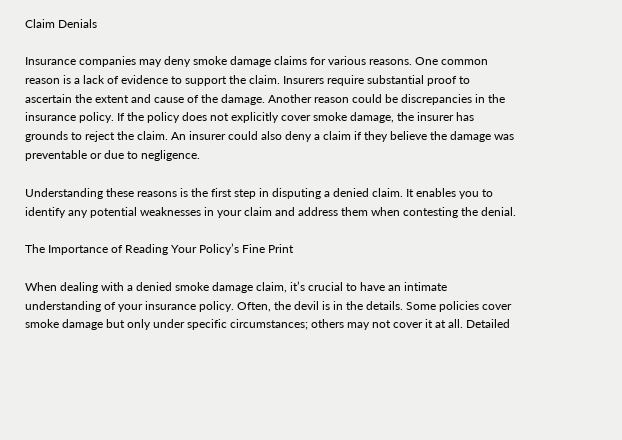Claim Denials

Insurance companies may deny smoke damage claims for various reasons. One common reason is a lack of evidence to support the claim. Insurers require substantial proof to ascertain the extent and cause of the damage. Another reason could be discrepancies in the insurance policy. If the policy does not explicitly cover smoke damage, the insurer has grounds to reject the claim. An insurer could also deny a claim if they believe the damage was preventable or due to negligence.

Understanding these reasons is the first step in disputing a denied claim. It enables you to identify any potential weaknesses in your claim and address them when contesting the denial.

The Importance of Reading Your Policy’s Fine Print

When dealing with a denied smoke damage claim, it’s crucial to have an intimate understanding of your insurance policy. Often, the devil is in the details. Some policies cover smoke damage but only under specific circumstances; others may not cover it at all. Detailed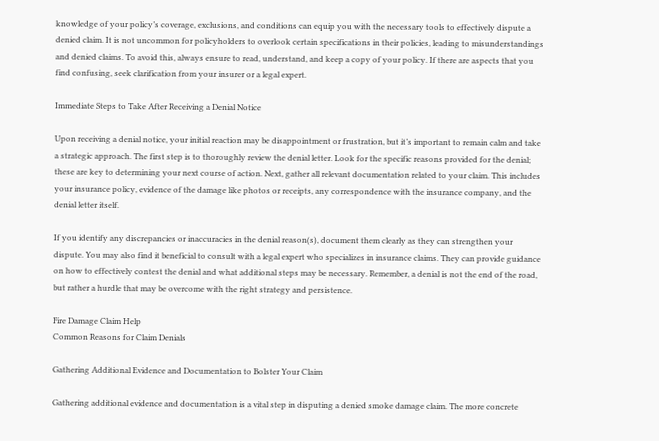knowledge of your policy’s coverage, exclusions, and conditions can equip you with the necessary tools to effectively dispute a denied claim. It is not uncommon for policyholders to overlook certain specifications in their policies, leading to misunderstandings and denied claims. To avoid this, always ensure to read, understand, and keep a copy of your policy. If there are aspects that you find confusing, seek clarification from your insurer or a legal expert.

Immediate Steps to Take After Receiving a Denial Notice

Upon receiving a denial notice, your initial reaction may be disappointment or frustration, but it’s important to remain calm and take a strategic approach. The first step is to thoroughly review the denial letter. Look for the specific reasons provided for the denial; these are key to determining your next course of action. Next, gather all relevant documentation related to your claim. This includes your insurance policy, evidence of the damage like photos or receipts, any correspondence with the insurance company, and the denial letter itself.

If you identify any discrepancies or inaccuracies in the denial reason(s), document them clearly as they can strengthen your dispute. You may also find it beneficial to consult with a legal expert who specializes in insurance claims. They can provide guidance on how to effectively contest the denial and what additional steps may be necessary. Remember, a denial is not the end of the road, but rather a hurdle that may be overcome with the right strategy and persistence.

Fire Damage Claim Help
Common Reasons for Claim Denials

Gathering Additional Evidence and Documentation to Bolster Your Claim

Gathering additional evidence and documentation is a vital step in disputing a denied smoke damage claim. The more concrete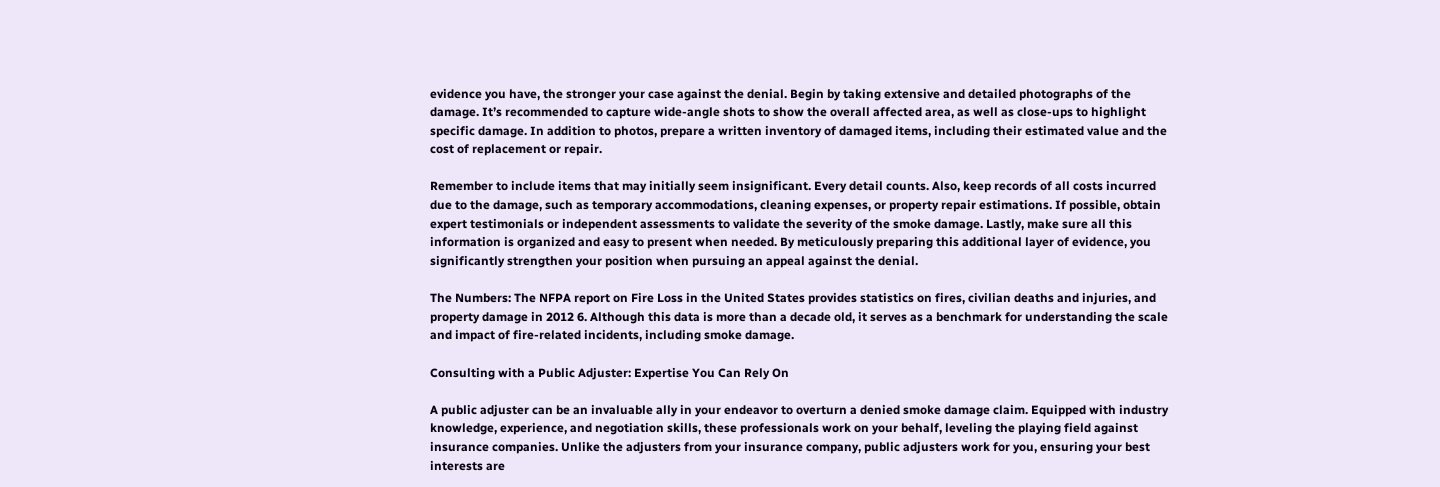evidence you have, the stronger your case against the denial. Begin by taking extensive and detailed photographs of the damage. It’s recommended to capture wide-angle shots to show the overall affected area, as well as close-ups to highlight specific damage. In addition to photos, prepare a written inventory of damaged items, including their estimated value and the cost of replacement or repair.

Remember to include items that may initially seem insignificant. Every detail counts. Also, keep records of all costs incurred due to the damage, such as temporary accommodations, cleaning expenses, or property repair estimations. If possible, obtain expert testimonials or independent assessments to validate the severity of the smoke damage. Lastly, make sure all this information is organized and easy to present when needed. By meticulously preparing this additional layer of evidence, you significantly strengthen your position when pursuing an appeal against the denial.

The Numbers: The NFPA report on Fire Loss in the United States provides statistics on fires, civilian deaths and injuries, and property damage in 2012 6. Although this data is more than a decade old, it serves as a benchmark for understanding the scale and impact of fire-related incidents, including smoke damage.

Consulting with a Public Adjuster: Expertise You Can Rely On

A public adjuster can be an invaluable ally in your endeavor to overturn a denied smoke damage claim. Equipped with industry knowledge, experience, and negotiation skills, these professionals work on your behalf, leveling the playing field against insurance companies. Unlike the adjusters from your insurance company, public adjusters work for you, ensuring your best interests are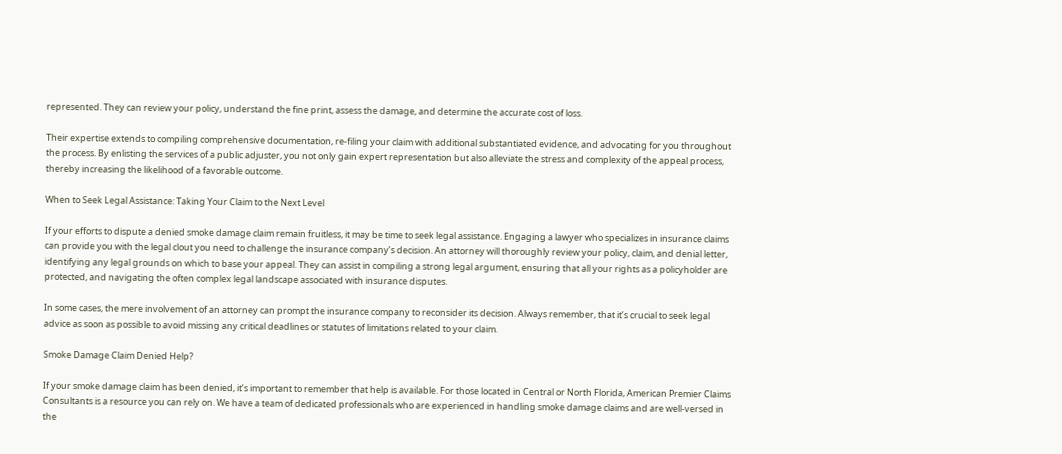represented. They can review your policy, understand the fine print, assess the damage, and determine the accurate cost of loss.

Their expertise extends to compiling comprehensive documentation, re-filing your claim with additional substantiated evidence, and advocating for you throughout the process. By enlisting the services of a public adjuster, you not only gain expert representation but also alleviate the stress and complexity of the appeal process, thereby increasing the likelihood of a favorable outcome.

When to Seek Legal Assistance: Taking Your Claim to the Next Level

If your efforts to dispute a denied smoke damage claim remain fruitless, it may be time to seek legal assistance. Engaging a lawyer who specializes in insurance claims can provide you with the legal clout you need to challenge the insurance company’s decision. An attorney will thoroughly review your policy, claim, and denial letter, identifying any legal grounds on which to base your appeal. They can assist in compiling a strong legal argument, ensuring that all your rights as a policyholder are protected, and navigating the often complex legal landscape associated with insurance disputes.

In some cases, the mere involvement of an attorney can prompt the insurance company to reconsider its decision. Always remember, that it’s crucial to seek legal advice as soon as possible to avoid missing any critical deadlines or statutes of limitations related to your claim.

Smoke Damage Claim Denied Help?

If your smoke damage claim has been denied, it’s important to remember that help is available. For those located in Central or North Florida, American Premier Claims Consultants is a resource you can rely on. We have a team of dedicated professionals who are experienced in handling smoke damage claims and are well-versed in the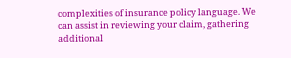complexities of insurance policy language. We can assist in reviewing your claim, gathering additional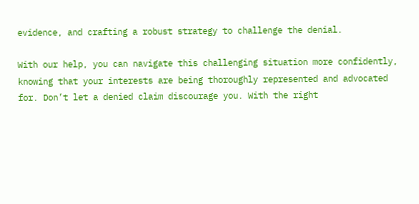evidence, and crafting a robust strategy to challenge the denial.

With our help, you can navigate this challenging situation more confidently, knowing that your interests are being thoroughly represented and advocated for. Don’t let a denied claim discourage you. With the right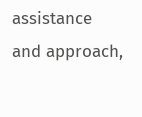assistance and approach,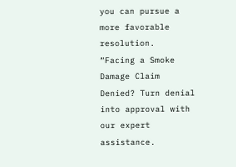you can pursue a more favorable resolution.
“Facing a Smoke Damage Claim Denied? Turn denial into approval with our expert assistance.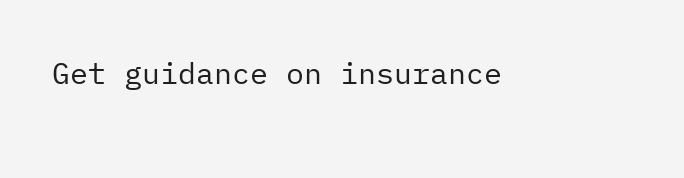Get guidance on insurance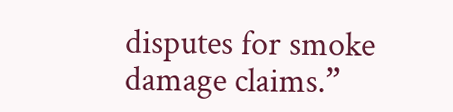disputes for smoke damage claims.”